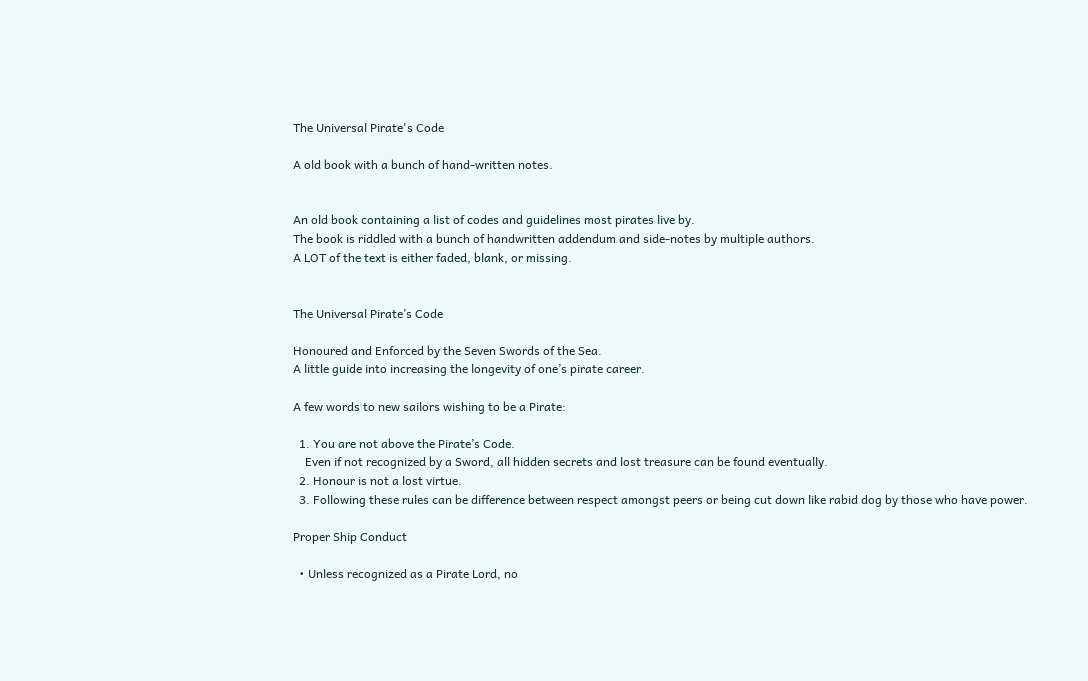The Universal Pirate's Code

A old book with a bunch of hand-written notes.


An old book containing a list of codes and guidelines most pirates live by.
The book is riddled with a bunch of handwritten addendum and side-notes by multiple authors.
A LOT of the text is either faded, blank, or missing.


The Universal Pirate’s Code

Honoured and Enforced by the Seven Swords of the Sea.
A little guide into increasing the longevity of one’s pirate career.

A few words to new sailors wishing to be a Pirate:

  1. You are not above the Pirate’s Code.
    Even if not recognized by a Sword, all hidden secrets and lost treasure can be found eventually.
  2. Honour is not a lost virtue.
  3. Following these rules can be difference between respect amongst peers or being cut down like rabid dog by those who have power.

Proper Ship Conduct

  • Unless recognized as a Pirate Lord, no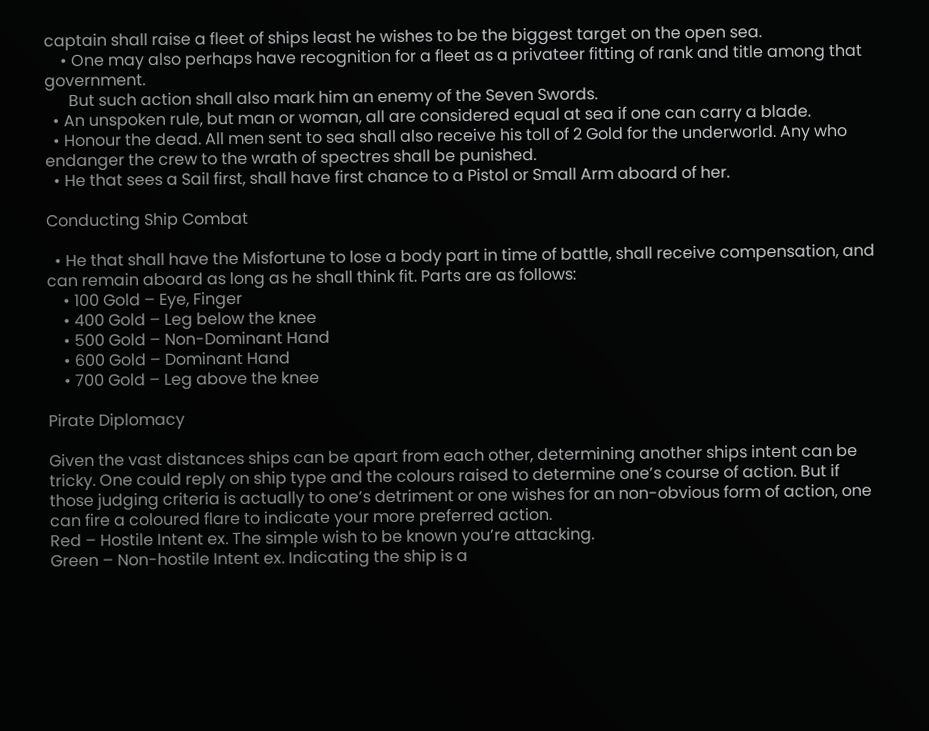captain shall raise a fleet of ships least he wishes to be the biggest target on the open sea.
    • One may also perhaps have recognition for a fleet as a privateer fitting of rank and title among that government.
      But such action shall also mark him an enemy of the Seven Swords.
  • An unspoken rule, but man or woman, all are considered equal at sea if one can carry a blade.
  • Honour the dead. All men sent to sea shall also receive his toll of 2 Gold for the underworld. Any who endanger the crew to the wrath of spectres shall be punished.
  • He that sees a Sail first, shall have first chance to a Pistol or Small Arm aboard of her.

Conducting Ship Combat

  • He that shall have the Misfortune to lose a body part in time of battle, shall receive compensation, and can remain aboard as long as he shall think fit. Parts are as follows:
    • 100 Gold – Eye, Finger
    • 400 Gold – Leg below the knee
    • 500 Gold – Non-Dominant Hand
    • 600 Gold – Dominant Hand
    • 700 Gold – Leg above the knee

Pirate Diplomacy

Given the vast distances ships can be apart from each other, determining another ships intent can be tricky. One could reply on ship type and the colours raised to determine one’s course of action. But if those judging criteria is actually to one’s detriment or one wishes for an non-obvious form of action, one can fire a coloured flare to indicate your more preferred action.
Red – Hostile Intent ex. The simple wish to be known you’re attacking.
Green – Non-hostile Intent ex. Indicating the ship is a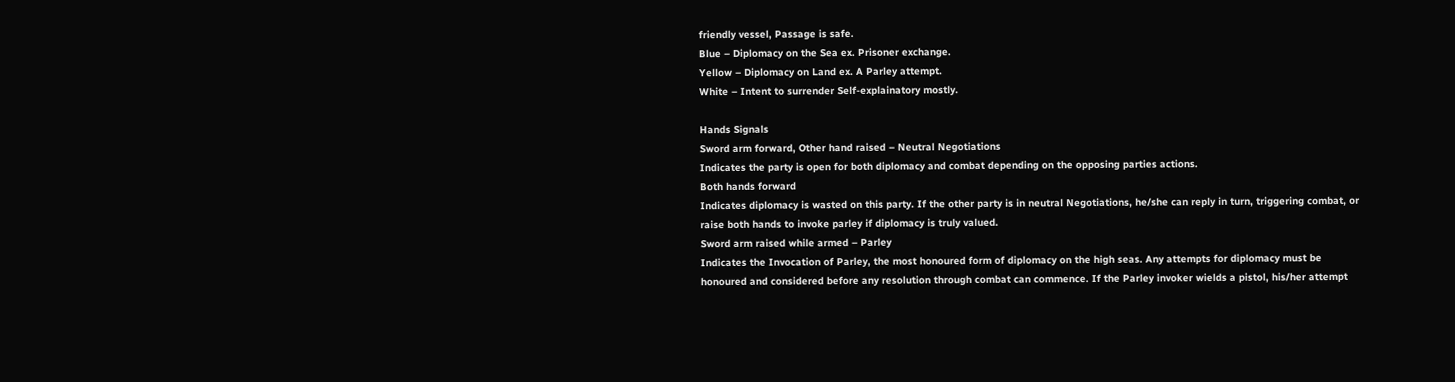friendly vessel, Passage is safe.
Blue – Diplomacy on the Sea ex. Prisoner exchange.
Yellow – Diplomacy on Land ex. A Parley attempt.
White – Intent to surrender Self-explainatory mostly.

Hands Signals
Sword arm forward, Other hand raised – Neutral Negotiations
Indicates the party is open for both diplomacy and combat depending on the opposing parties actions.
Both hands forward
Indicates diplomacy is wasted on this party. If the other party is in neutral Negotiations, he/she can reply in turn, triggering combat, or raise both hands to invoke parley if diplomacy is truly valued.
Sword arm raised while armed – Parley
Indicates the Invocation of Parley, the most honoured form of diplomacy on the high seas. Any attempts for diplomacy must be honoured and considered before any resolution through combat can commence. If the Parley invoker wields a pistol, his/her attempt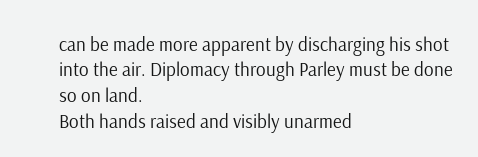can be made more apparent by discharging his shot into the air. Diplomacy through Parley must be done so on land.
Both hands raised and visibly unarmed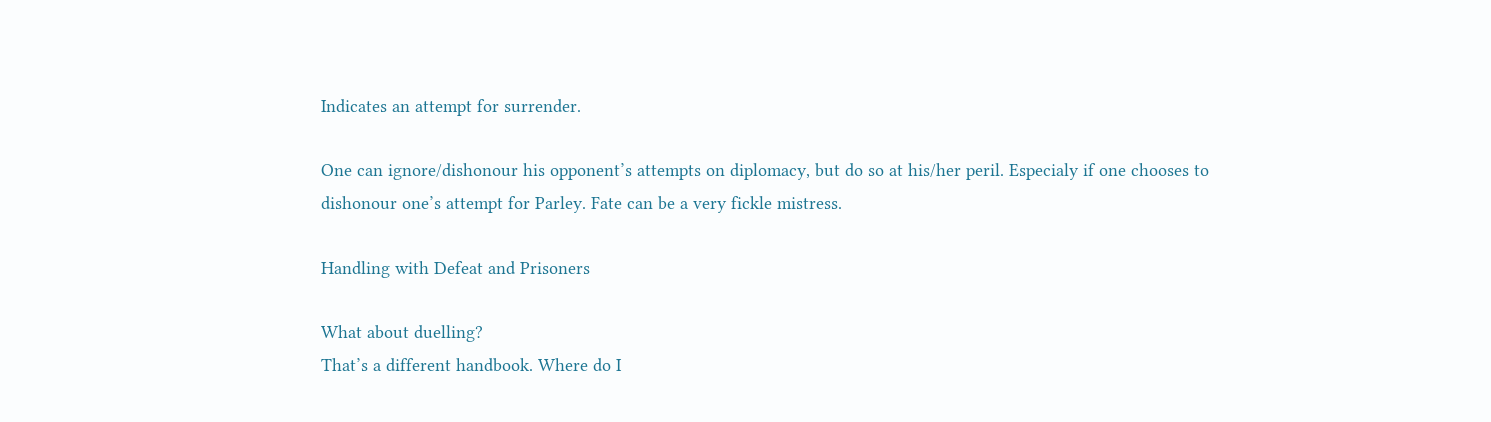Indicates an attempt for surrender.

One can ignore/dishonour his opponent’s attempts on diplomacy, but do so at his/her peril. Especialy if one chooses to dishonour one’s attempt for Parley. Fate can be a very fickle mistress.

Handling with Defeat and Prisoners

What about duelling?
That’s a different handbook. Where do I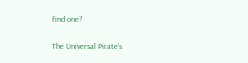find one?

The Universal Pirate's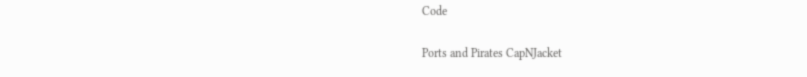Code

Ports and Pirates CapNJacket